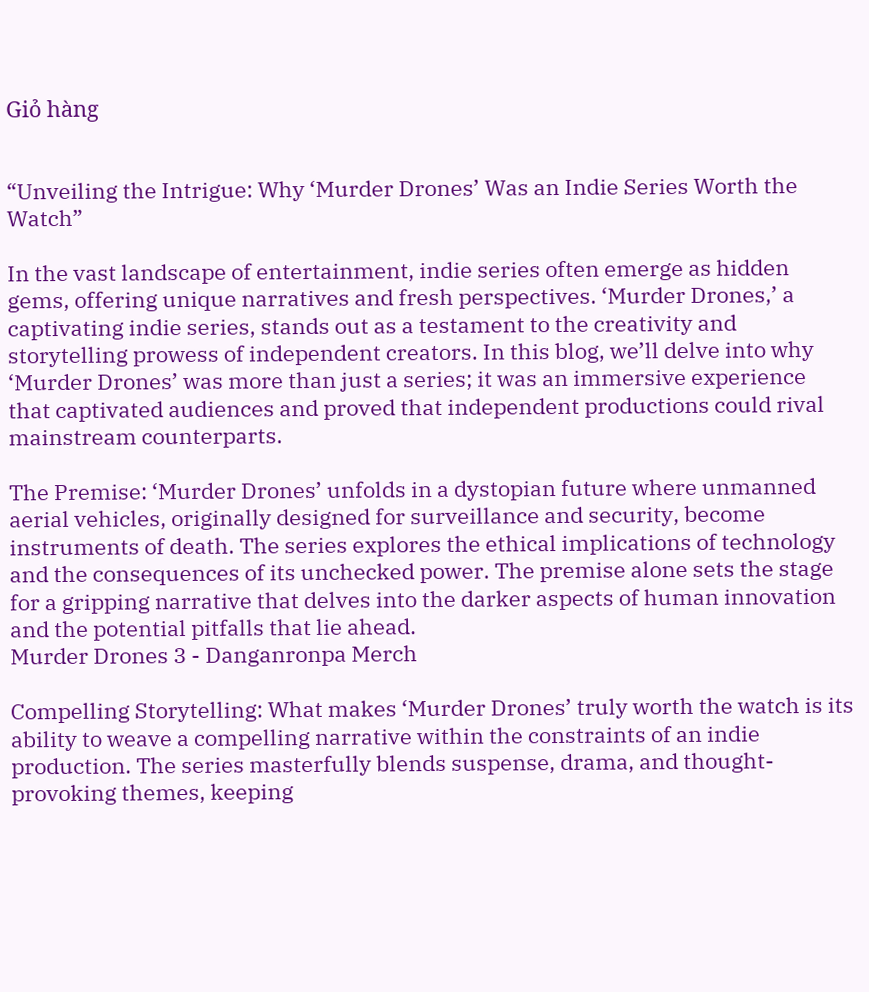Giỏ hàng


“Unveiling the Intrigue: Why ‘Murder Drones’ Was an Indie Series Worth the Watch”

In the vast landscape of entertainment, indie series often emerge as hidden gems, offering unique narratives and fresh perspectives. ‘Murder Drones,’ a captivating indie series, stands out as a testament to the creativity and storytelling prowess of independent creators. In this blog, we’ll delve into why ‘Murder Drones’ was more than just a series; it was an immersive experience that captivated audiences and proved that independent productions could rival mainstream counterparts.

The Premise: ‘Murder Drones’ unfolds in a dystopian future where unmanned aerial vehicles, originally designed for surveillance and security, become instruments of death. The series explores the ethical implications of technology and the consequences of its unchecked power. The premise alone sets the stage for a gripping narrative that delves into the darker aspects of human innovation and the potential pitfalls that lie ahead.
Murder Drones 3 - Danganronpa Merch

Compelling Storytelling: What makes ‘Murder Drones’ truly worth the watch is its ability to weave a compelling narrative within the constraints of an indie production. The series masterfully blends suspense, drama, and thought-provoking themes, keeping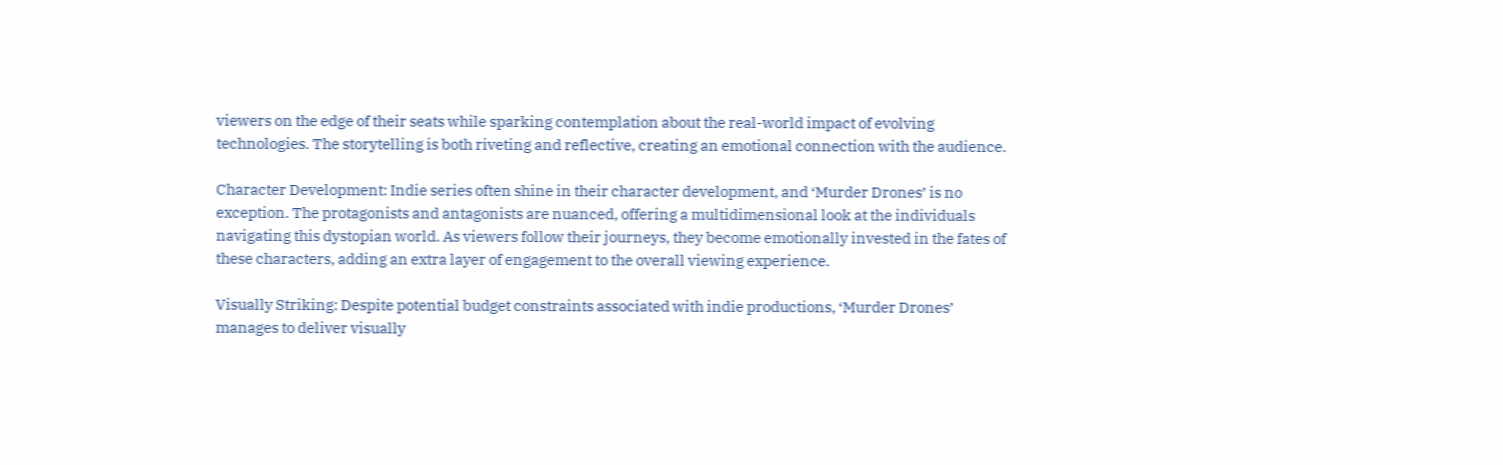viewers on the edge of their seats while sparking contemplation about the real-world impact of evolving technologies. The storytelling is both riveting and reflective, creating an emotional connection with the audience.

Character Development: Indie series often shine in their character development, and ‘Murder Drones’ is no exception. The protagonists and antagonists are nuanced, offering a multidimensional look at the individuals navigating this dystopian world. As viewers follow their journeys, they become emotionally invested in the fates of these characters, adding an extra layer of engagement to the overall viewing experience.

Visually Striking: Despite potential budget constraints associated with indie productions, ‘Murder Drones’ manages to deliver visually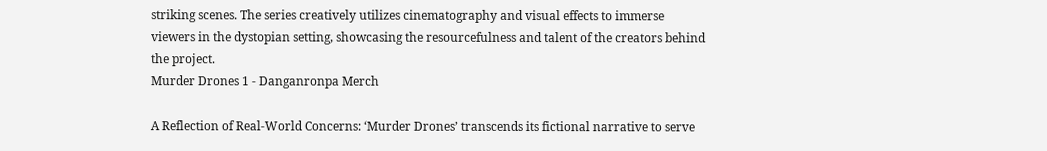striking scenes. The series creatively utilizes cinematography and visual effects to immerse viewers in the dystopian setting, showcasing the resourcefulness and talent of the creators behind the project.
Murder Drones 1 - Danganronpa Merch

A Reflection of Real-World Concerns: ‘Murder Drones’ transcends its fictional narrative to serve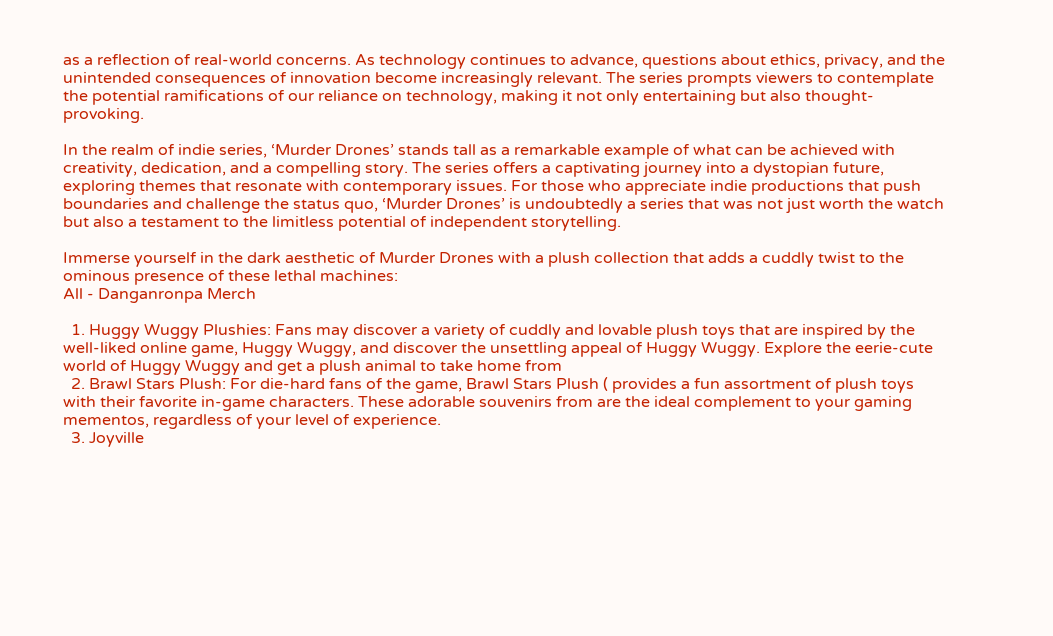as a reflection of real-world concerns. As technology continues to advance, questions about ethics, privacy, and the unintended consequences of innovation become increasingly relevant. The series prompts viewers to contemplate the potential ramifications of our reliance on technology, making it not only entertaining but also thought-provoking.

In the realm of indie series, ‘Murder Drones’ stands tall as a remarkable example of what can be achieved with creativity, dedication, and a compelling story. The series offers a captivating journey into a dystopian future, exploring themes that resonate with contemporary issues. For those who appreciate indie productions that push boundaries and challenge the status quo, ‘Murder Drones’ is undoubtedly a series that was not just worth the watch but also a testament to the limitless potential of independent storytelling.

Immerse yourself in the dark aesthetic of Murder Drones with a plush collection that adds a cuddly twist to the ominous presence of these lethal machines:
All - Danganronpa Merch

  1. Huggy Wuggy Plushies: Fans may discover a variety of cuddly and lovable plush toys that are inspired by the well-liked online game, Huggy Wuggy, and discover the unsettling appeal of Huggy Wuggy. Explore the eerie-cute world of Huggy Wuggy and get a plush animal to take home from
  2. Brawl Stars Plush: For die-hard fans of the game, Brawl Stars Plush ( provides a fun assortment of plush toys with their favorite in-game characters. These adorable souvenirs from are the ideal complement to your gaming mementos, regardless of your level of experience.
  3. Joyville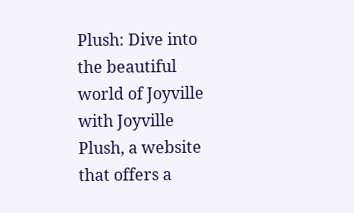Plush: Dive into the beautiful world of Joyville with Joyville Plush, a website that offers a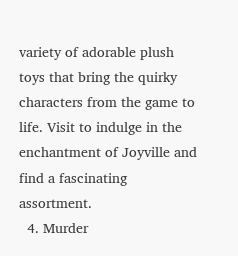variety of adorable plush toys that bring the quirky characters from the game to life. Visit to indulge in the enchantment of Joyville and find a fascinating assortment.
  4. Murder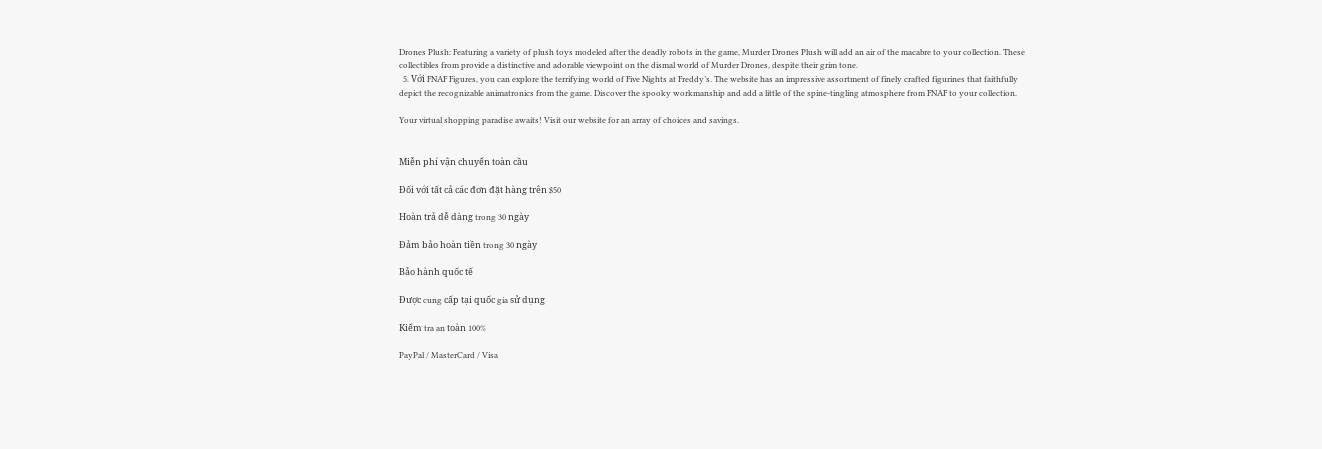Drones Plush: Featuring a variety of plush toys modeled after the deadly robots in the game, Murder Drones Plush will add an air of the macabre to your collection. These collectibles from provide a distinctive and adorable viewpoint on the dismal world of Murder Drones, despite their grim tone.
  5. Với FNAF Figures, you can explore the terrifying world of Five Nights at Freddy’s. The website has an impressive assortment of finely crafted figurines that faithfully depict the recognizable animatronics from the game. Discover the spooky workmanship and add a little of the spine-tingling atmosphere from FNAF to your collection.

Your virtual shopping paradise awaits! Visit our website for an array of choices and savings.


Miễn phí vận chuyển toàn cầu

Đối với tất cả các đơn đặt hàng trên $50

Hoàn trả dễ dàng trong 30 ngày

Đảm bảo hoàn tiền trong 30 ngày

Bảo hành quốc tế

Được cung cấp tại quốc gia sử dụng

Kiểm tra an toàn 100%

PayPal / MasterCard / Visa